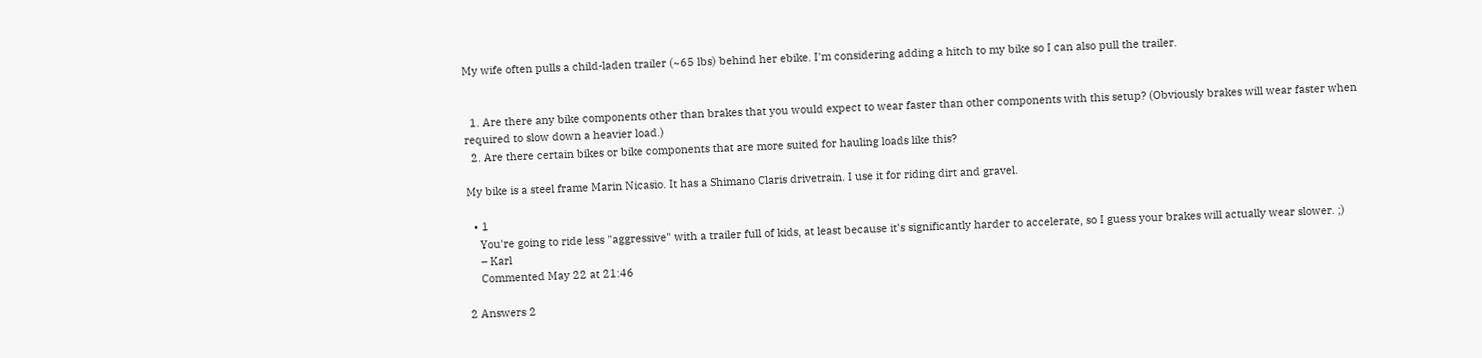My wife often pulls a child-laden trailer (~65 lbs) behind her ebike. I'm considering adding a hitch to my bike so I can also pull the trailer.


  1. Are there any bike components other than brakes that you would expect to wear faster than other components with this setup? (Obviously brakes will wear faster when required to slow down a heavier load.)
  2. Are there certain bikes or bike components that are more suited for hauling loads like this?

My bike is a steel frame Marin Nicasio. It has a Shimano Claris drivetrain. I use it for riding dirt and gravel.

  • 1
    You're going to ride less "aggressive" with a trailer full of kids, at least because it's significantly harder to accelerate, so I guess your brakes will actually wear slower. ;)
    – Karl
    Commented May 22 at 21:46

2 Answers 2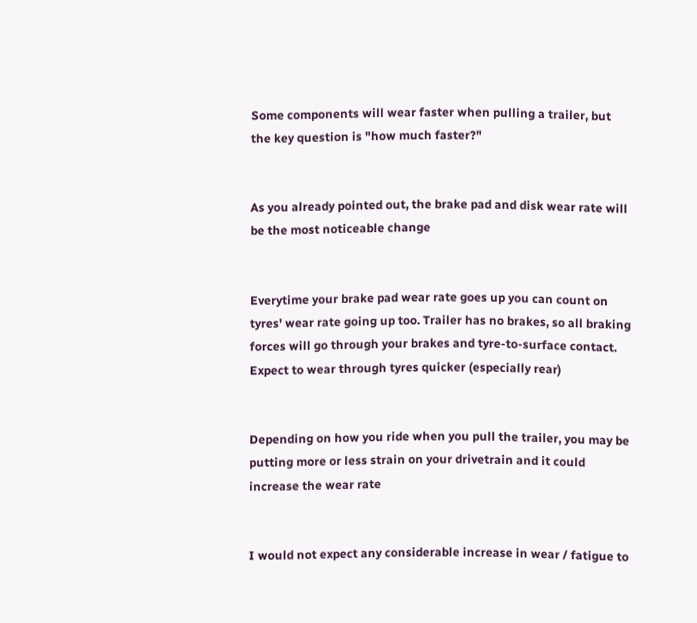Some components will wear faster when pulling a trailer, but the key question is "how much faster?"


As you already pointed out, the brake pad and disk wear rate will be the most noticeable change


Everytime your brake pad wear rate goes up you can count on tyres' wear rate going up too. Trailer has no brakes, so all braking forces will go through your brakes and tyre-to-surface contact. Expect to wear through tyres quicker (especially rear)


Depending on how you ride when you pull the trailer, you may be putting more or less strain on your drivetrain and it could increase the wear rate


I would not expect any considerable increase in wear / fatigue to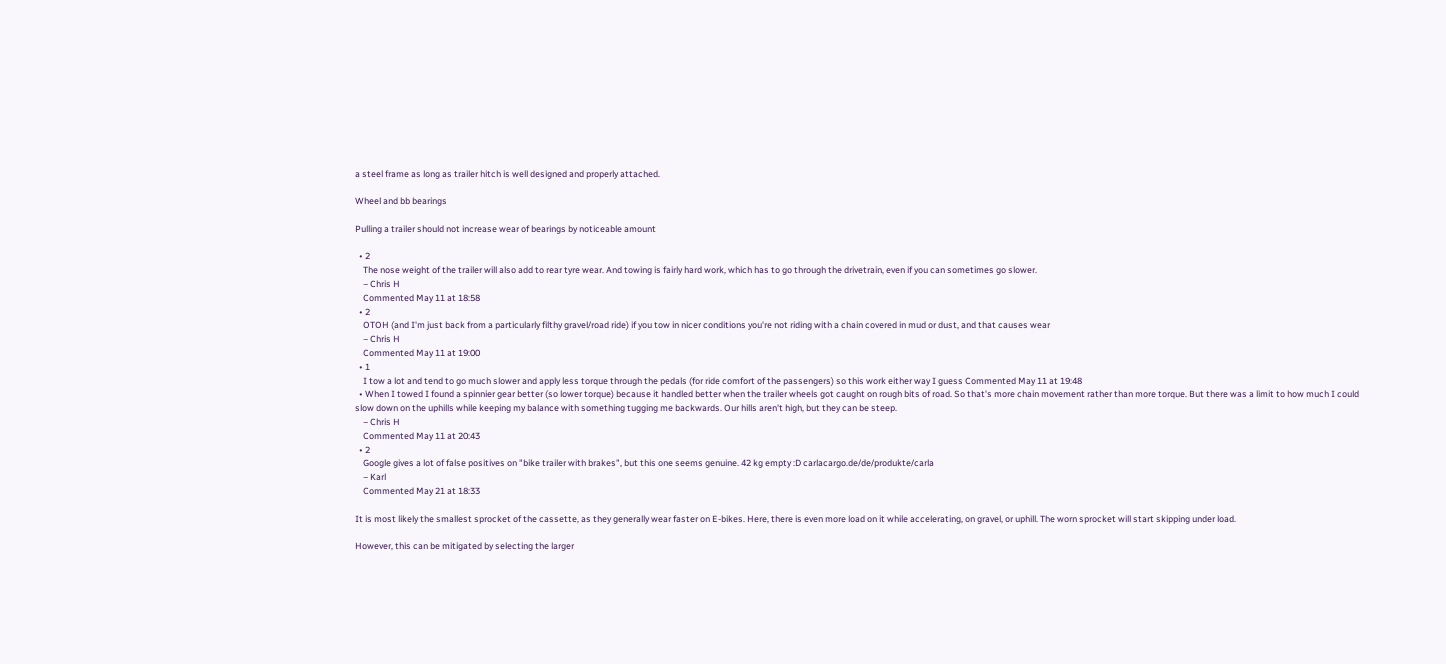a steel frame as long as trailer hitch is well designed and properly attached.

Wheel and bb bearings

Pulling a trailer should not increase wear of bearings by noticeable amount

  • 2
    The nose weight of the trailer will also add to rear tyre wear. And towing is fairly hard work, which has to go through the drivetrain, even if you can sometimes go slower.
    – Chris H
    Commented May 11 at 18:58
  • 2
    OTOH (and I'm just back from a particularly filthy gravel/road ride) if you tow in nicer conditions you're not riding with a chain covered in mud or dust, and that causes wear
    – Chris H
    Commented May 11 at 19:00
  • 1
    I tow a lot and tend to go much slower and apply less torque through the pedals (for ride comfort of the passengers) so this work either way I guess Commented May 11 at 19:48
  • When I towed I found a spinnier gear better (so lower torque) because it handled better when the trailer wheels got caught on rough bits of road. So that's more chain movement rather than more torque. But there was a limit to how much I could slow down on the uphills while keeping my balance with something tugging me backwards. Our hills aren't high, but they can be steep.
    – Chris H
    Commented May 11 at 20:43
  • 2
    Google gives a lot of false positives on "bike trailer with brakes", but this one seems genuine. 42 kg empty :D carlacargo.de/de/produkte/carla
    – Karl
    Commented May 21 at 18:33

It is most likely the smallest sprocket of the cassette, as they generally wear faster on E-bikes. Here, there is even more load on it while accelerating, on gravel, or uphill. The worn sprocket will start skipping under load.

However, this can be mitigated by selecting the larger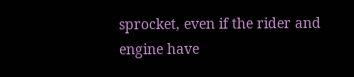sprocket, even if the rider and engine have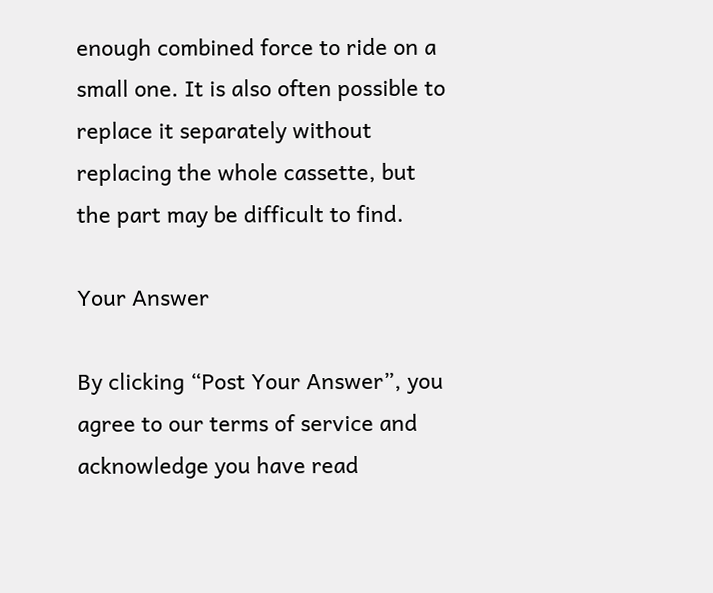enough combined force to ride on a small one. It is also often possible to replace it separately without replacing the whole cassette, but the part may be difficult to find.

Your Answer

By clicking “Post Your Answer”, you agree to our terms of service and acknowledge you have read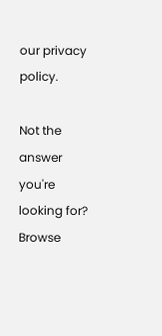our privacy policy.

Not the answer you're looking for? Browse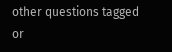other questions tagged or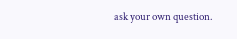ask your own question.